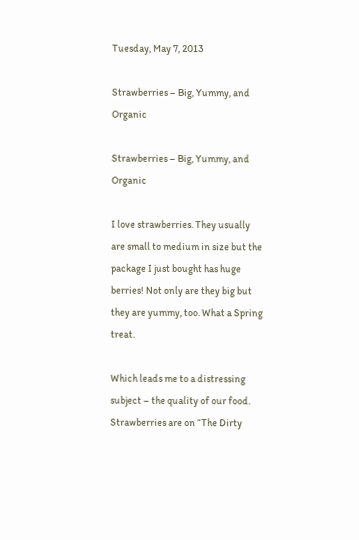Tuesday, May 7, 2013

Strawberries – Big, Yummy, and Organic

Strawberries – Big, Yummy, and Organic

I love strawberries. They usually are small to medium in size but the package I just bought has huge berries! Not only are they big but they are yummy, too. What a Spring treat.

Which leads me to a distressing subject – the quality of our food. Strawberries are on “The Dirty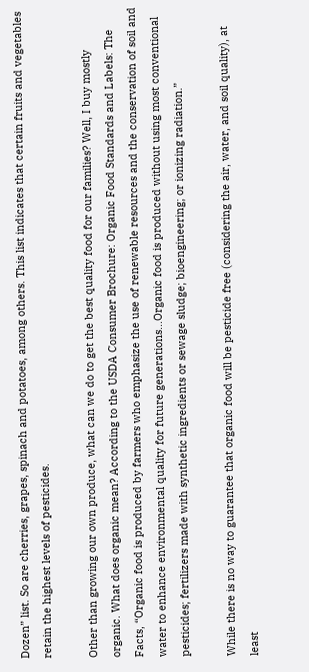Dozen” list. So are cherries, grapes, spinach and potatoes, among others. This list indicates that certain fruits and vegetables retain the highest levels of pesticides.

Other than growing our own produce, what can we do to get the best quality food for our families? Well, I buy mostly organic. What does organic mean? According to the USDA Consumer Brochure: Organic Food Standards and Labels: The Facts, “Organic food is produced by farmers who emphasize the use of renewable resources and the conservation of soil and water to enhance environmental quality for future generations…Organic food is produced without using most conventional pesticides; fertilizers made with synthetic ingredients or sewage sludge; bioengineering; or ionizing radiation.”

While there is no way to guarantee that organic food will be pesticide free (considering the air, water, and soil quality), at least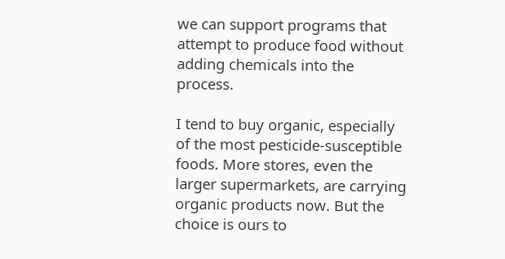we can support programs that attempt to produce food without adding chemicals into the process.

I tend to buy organic, especially of the most pesticide-susceptible foods. More stores, even the larger supermarkets, are carrying organic products now. But the choice is ours to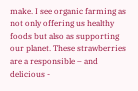make. I see organic farming as not only offering us healthy foods but also as supporting our planet. These strawberries are a responsible – and delicious -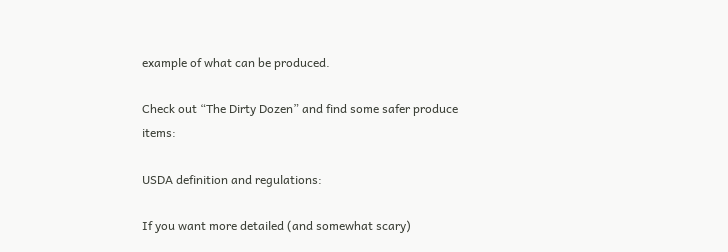example of what can be produced.

Check out “The Dirty Dozen” and find some safer produce items:

USDA definition and regulations:

If you want more detailed (and somewhat scary)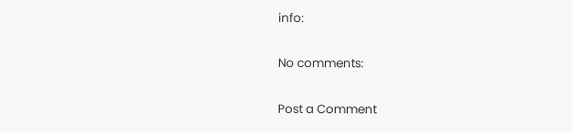info:

No comments:

Post a Comment